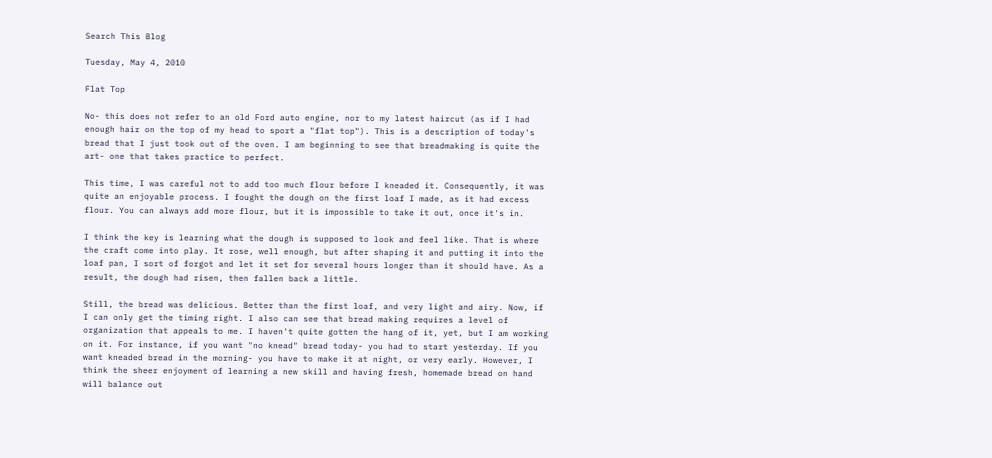Search This Blog

Tuesday, May 4, 2010

Flat Top

No- this does not refer to an old Ford auto engine, nor to my latest haircut (as if I had enough hair on the top of my head to sport a "flat top"). This is a description of today's bread that I just took out of the oven. I am beginning to see that breadmaking is quite the art- one that takes practice to perfect.

This time, I was careful not to add too much flour before I kneaded it. Consequently, it was quite an enjoyable process. I fought the dough on the first loaf I made, as it had excess flour. You can always add more flour, but it is impossible to take it out, once it's in.

I think the key is learning what the dough is supposed to look and feel like. That is where the craft come into play. It rose, well enough, but after shaping it and putting it into the loaf pan, I sort of forgot and let it set for several hours longer than it should have. As a result, the dough had risen, then fallen back a little.

Still, the bread was delicious. Better than the first loaf, and very light and airy. Now, if I can only get the timing right. I also can see that bread making requires a level of organization that appeals to me. I haven't quite gotten the hang of it, yet, but I am working on it. For instance, if you want "no knead" bread today- you had to start yesterday. If you want kneaded bread in the morning- you have to make it at night, or very early. However, I think the sheer enjoyment of learning a new skill and having fresh, homemade bread on hand will balance out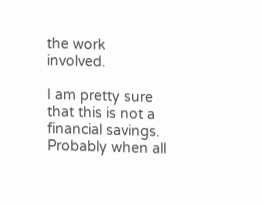the work involved.

I am pretty sure that this is not a financial savings. Probably when all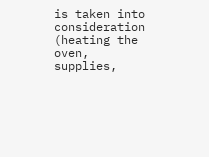is taken into consideration (heating the oven, supplies,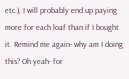etc.), I will probably end up paying more for each loaf than if I bought it. Remind me again- why am I doing this? Oh yeah- for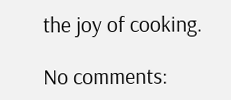the joy of cooking.

No comments: